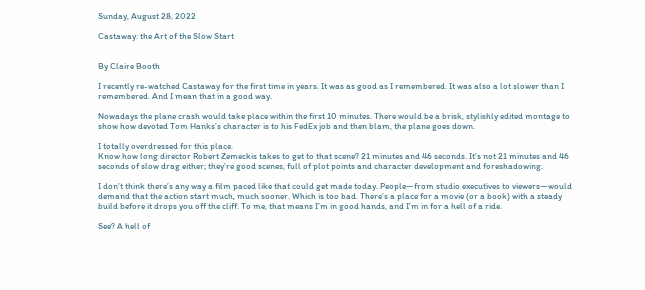Sunday, August 28, 2022

Castaway: the Art of the Slow Start


By Claire Booth

I recently re-watched Castaway for the first time in years. It was as good as I remembered. It was also a lot slower than I remembered. And I mean that in a good way.

Nowadays the plane crash would take place within the first 10 minutes. There would be a brisk, stylishly edited montage to show how devoted Tom Hanks’s character is to his FedEx job and then blam, the plane goes down.

I totally overdressed for this place.
Know how long director Robert Zemeckis takes to get to that scene? 21 minutes and 46 seconds. It’s not 21 minutes and 46 seconds of slow drag either; they’re good scenes, full of plot points and character development and foreshadowing.

I don’t think there’s any way a film paced like that could get made today. People—from studio executives to viewers—would demand that the action start much, much sooner. Which is too bad. There’s a place for a movie (or a book) with a steady build before it drops you off the cliff. To me, that means I’m in good hands, and I’m in for a hell of a ride.

See? A hell of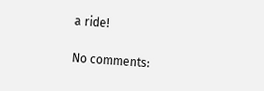a ride!

No comments: